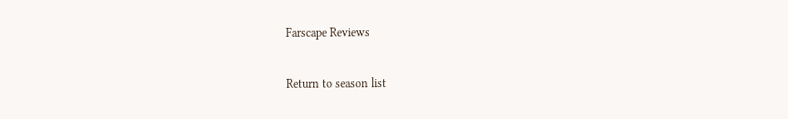Farscape Reviews

Return to season list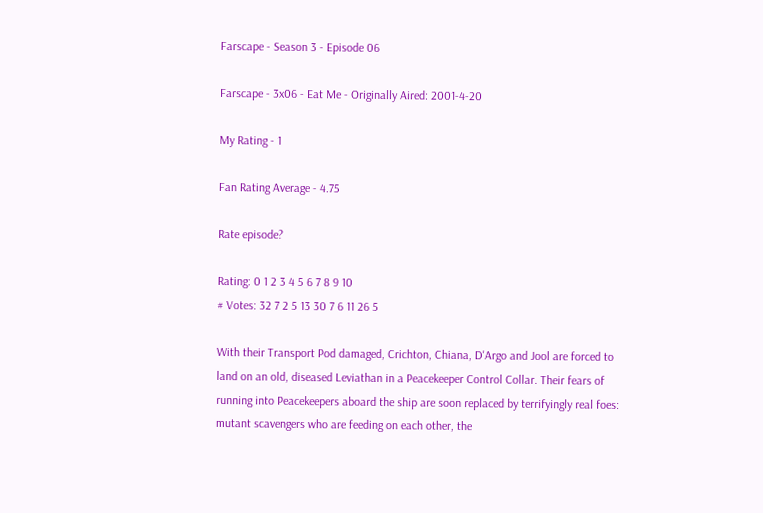Farscape - Season 3 - Episode 06

Farscape - 3x06 - Eat Me - Originally Aired: 2001-4-20

My Rating - 1

Fan Rating Average - 4.75

Rate episode?

Rating: 0 1 2 3 4 5 6 7 8 9 10
# Votes: 32 7 2 5 13 30 7 6 11 26 5

With their Transport Pod damaged, Crichton, Chiana, D'Argo and Jool are forced to land on an old, diseased Leviathan in a Peacekeeper Control Collar. Their fears of running into Peacekeepers aboard the ship are soon replaced by terrifyingly real foes: mutant scavengers who are feeding on each other, the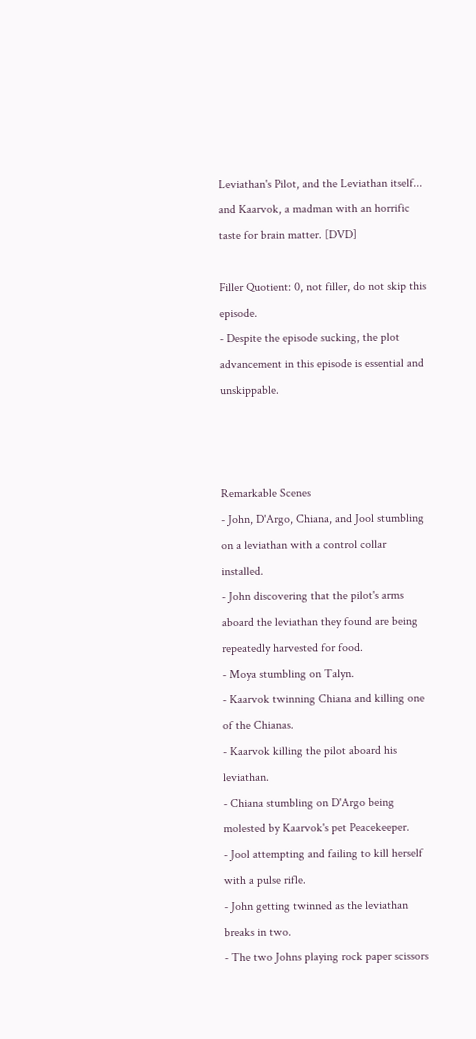Leviathan's Pilot, and the Leviathan itself... and Kaarvok, a madman with an horrific taste for brain matter. [DVD]

Filler Quotient: 0, not filler, do not skip this episode.
- Despite the episode sucking, the plot advancement in this episode is essential and unskippable.



Remarkable Scenes
- John, D'Argo, Chiana, and Jool stumbling on a leviathan with a control collar installed.
- John discovering that the pilot's arms aboard the leviathan they found are being repeatedly harvested for food.
- Moya stumbling on Talyn.
- Kaarvok twinning Chiana and killing one of the Chianas.
- Kaarvok killing the pilot aboard his leviathan.
- Chiana stumbling on D'Argo being molested by Kaarvok's pet Peacekeeper.
- Jool attempting and failing to kill herself with a pulse rifle.
- John getting twinned as the leviathan breaks in two.
- The two Johns playing rock paper scissors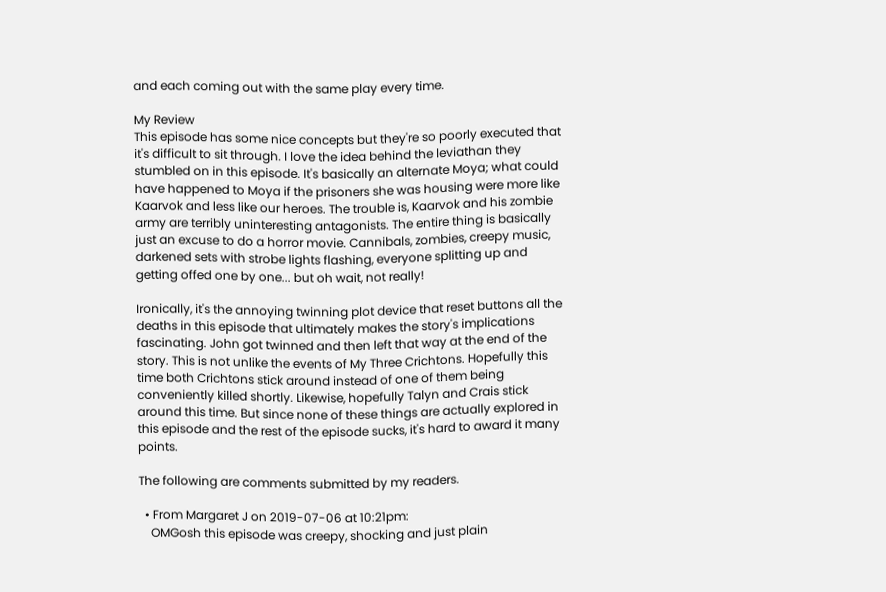and each coming out with the same play every time.

My Review
This episode has some nice concepts but they're so poorly executed that it's difficult to sit through. I love the idea behind the leviathan they stumbled on in this episode. It's basically an alternate Moya; what could have happened to Moya if the prisoners she was housing were more like Kaarvok and less like our heroes. The trouble is, Kaarvok and his zombie army are terribly uninteresting antagonists. The entire thing is basically just an excuse to do a horror movie. Cannibals, zombies, creepy music, darkened sets with strobe lights flashing, everyone splitting up and getting offed one by one... but oh wait, not really!

Ironically, it's the annoying twinning plot device that reset buttons all the deaths in this episode that ultimately makes the story's implications fascinating. John got twinned and then left that way at the end of the story. This is not unlike the events of My Three Crichtons. Hopefully this time both Crichtons stick around instead of one of them being conveniently killed shortly. Likewise, hopefully Talyn and Crais stick around this time. But since none of these things are actually explored in this episode and the rest of the episode sucks, it's hard to award it many points.

The following are comments submitted by my readers.

  • From Margaret J on 2019-07-06 at 10:21pm:
    OMGosh this episode was creepy, shocking and just plain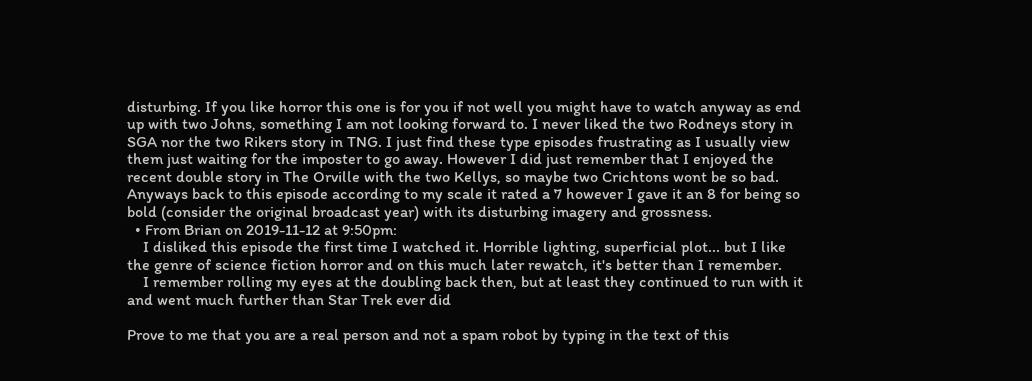disturbing. If you like horror this one is for you if not well you might have to watch anyway as end up with two Johns, something I am not looking forward to. I never liked the two Rodneys story in SGA nor the two Rikers story in TNG. I just find these type episodes frustrating as I usually view them just waiting for the imposter to go away. However I did just remember that I enjoyed the recent double story in The Orville with the two Kellys, so maybe two Crichtons wont be so bad. Anyways back to this episode according to my scale it rated a 7 however I gave it an 8 for being so bold (consider the original broadcast year) with its disturbing imagery and grossness.
  • From Brian on 2019-11-12 at 9:50pm:
    I disliked this episode the first time I watched it. Horrible lighting, superficial plot... but I like the genre of science fiction horror and on this much later rewatch, it's better than I remember.
    I remember rolling my eyes at the doubling back then, but at least they continued to run with it and went much further than Star Trek ever did

Prove to me that you are a real person and not a spam robot by typing in the text of this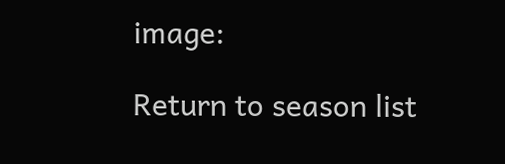image:

Return to season list